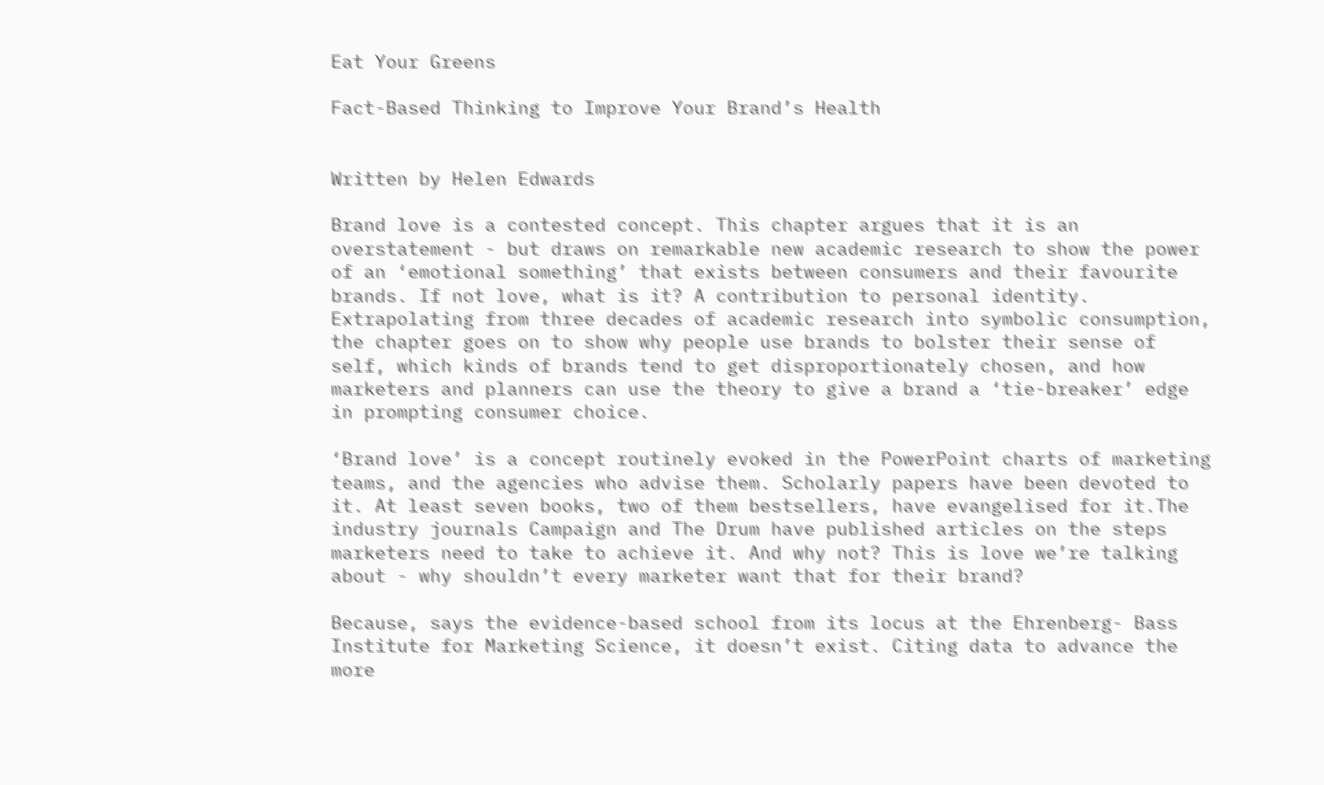Eat Your Greens

Fact-Based Thinking to Improve Your Brand’s Health


Written by Helen Edwards

Brand love is a contested concept. This chapter argues that it is an overstatement - but draws on remarkable new academic research to show the power of an ‘emotional something’ that exists between consumers and their favourite brands. If not love, what is it? A contribution to personal identity. Extrapolating from three decades of academic research into symbolic consumption, the chapter goes on to show why people use brands to bolster their sense of self, which kinds of brands tend to get disproportionately chosen, and how marketers and planners can use the theory to give a brand a ‘tie-breaker’ edge in prompting consumer choice.

‘Brand love’ is a concept routinely evoked in the PowerPoint charts of marketing teams, and the agencies who advise them. Scholarly papers have been devoted to it. At least seven books, two of them bestsellers, have evangelised for it.The industry journals Campaign and The Drum have published articles on the steps marketers need to take to achieve it. And why not? This is love we’re talking about - why shouldn’t every marketer want that for their brand?

Because, says the evidence-based school from its locus at the Ehrenberg- Bass Institute for Marketing Science, it doesn’t exist. Citing data to advance the more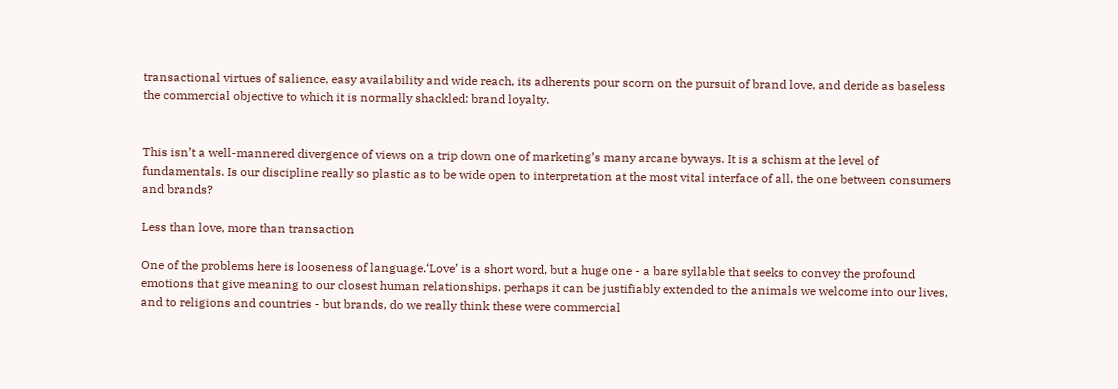transactional virtues of salience, easy availability and wide reach, its adherents pour scorn on the pursuit of brand love, and deride as baseless the commercial objective to which it is normally shackled: brand loyalty.


This isn’t a well-mannered divergence of views on a trip down one of marketing’s many arcane byways. It is a schism at the level of fundamentals. Is our discipline really so plastic as to be wide open to interpretation at the most vital interface of all, the one between consumers and brands?

Less than love, more than transaction

One of the problems here is looseness of language.‘Love’ is a short word, but a huge one - a bare syllable that seeks to convey the profound emotions that give meaning to our closest human relationships. perhaps it can be justifiably extended to the animals we welcome into our lives, and to religions and countries - but brands, do we really think these were commercial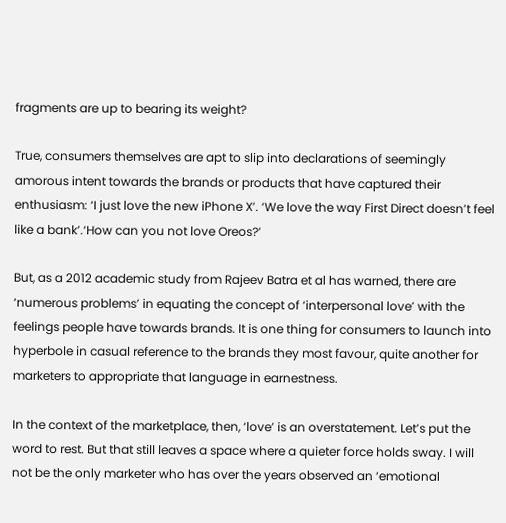fragments are up to bearing its weight?

True, consumers themselves are apt to slip into declarations of seemingly amorous intent towards the brands or products that have captured their enthusiasm: ‘I just love the new iPhone X’. ‘We love the way First Direct doesn’t feel like a bank’.‘How can you not love Oreos?’

But, as a 2012 academic study from Rajeev Batra et al has warned, there are ‘numerous problems’ in equating the concept of ‘interpersonal love’ with the feelings people have towards brands. It is one thing for consumers to launch into hyperbole in casual reference to the brands they most favour, quite another for marketers to appropriate that language in earnestness.

In the context of the marketplace, then, ‘love’ is an overstatement. Let’s put the word to rest. But that still leaves a space where a quieter force holds sway. I will not be the only marketer who has over the years observed an ‘emotional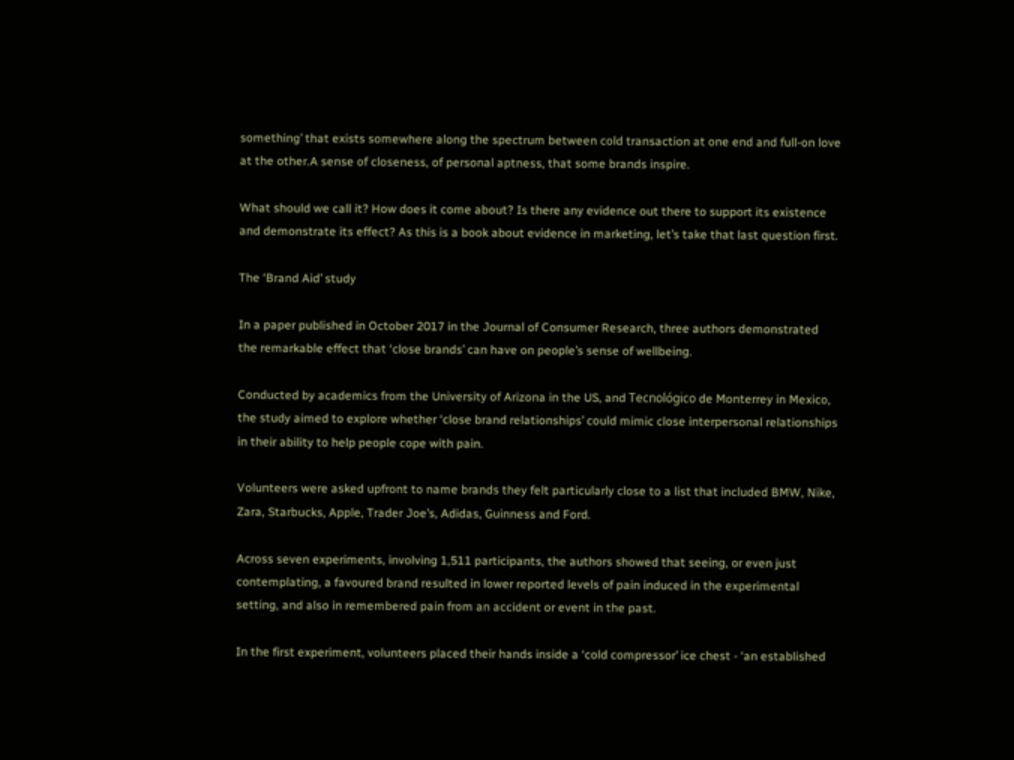something’ that exists somewhere along the spectrum between cold transaction at one end and full-on love at the other.A sense of closeness, of personal aptness, that some brands inspire.

What should we call it? How does it come about? Is there any evidence out there to support its existence and demonstrate its effect? As this is a book about evidence in marketing, let’s take that last question first.

The ‘Brand Aid’ study

In a paper published in October 2017 in the Journal of Consumer Research, three authors demonstrated the remarkable effect that ‘close brands’ can have on people’s sense of wellbeing.

Conducted by academics from the University of Arizona in the US, and Tecnológico de Monterrey in Mexico, the study aimed to explore whether ‘close brand relationships’ could mimic close interpersonal relationships in their ability to help people cope with pain.

Volunteers were asked upfront to name brands they felt particularly close to a list that included BMW, Nike, Zara, Starbucks, Apple, Trader Joe’s, Adidas, Guinness and Ford.

Across seven experiments, involving 1,511 participants, the authors showed that seeing, or even just contemplating, a favoured brand resulted in lower reported levels of pain induced in the experimental setting, and also in remembered pain from an accident or event in the past.

In the first experiment, volunteers placed their hands inside a ‘cold compressor’ ice chest - ‘an established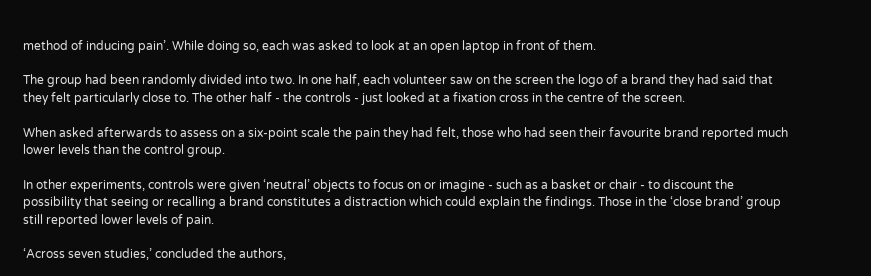method of inducing pain’. While doing so, each was asked to look at an open laptop in front of them.

The group had been randomly divided into two. In one half, each volunteer saw on the screen the logo of a brand they had said that they felt particularly close to. The other half - the controls - just looked at a fixation cross in the centre of the screen.

When asked afterwards to assess on a six-point scale the pain they had felt, those who had seen their favourite brand reported much lower levels than the control group.

In other experiments, controls were given ‘neutral’ objects to focus on or imagine - such as a basket or chair - to discount the possibility that seeing or recalling a brand constitutes a distraction which could explain the findings. Those in the ‘close brand’ group still reported lower levels of pain.

‘Across seven studies,’ concluded the authors,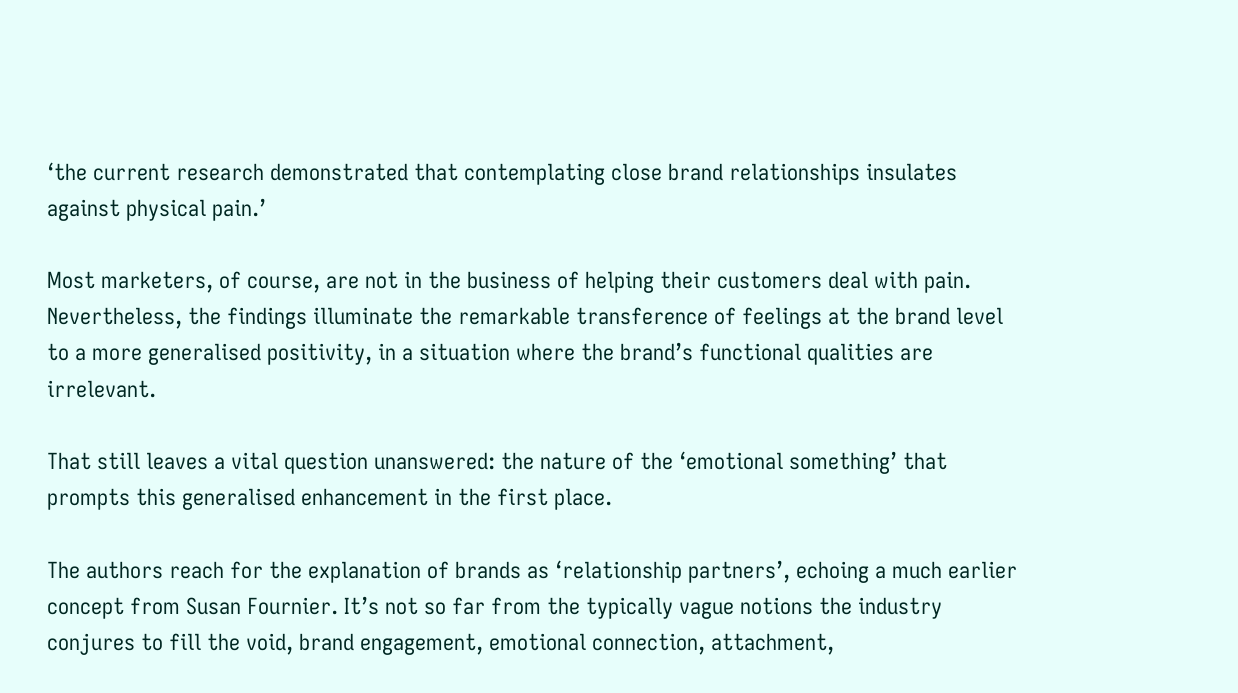‘the current research demonstrated that contemplating close brand relationships insulates against physical pain.’

Most marketers, of course, are not in the business of helping their customers deal with pain. Nevertheless, the findings illuminate the remarkable transference of feelings at the brand level to a more generalised positivity, in a situation where the brand’s functional qualities are irrelevant.

That still leaves a vital question unanswered: the nature of the ‘emotional something’ that prompts this generalised enhancement in the first place.

The authors reach for the explanation of brands as ‘relationship partners’, echoing a much earlier concept from Susan Fournier. It’s not so far from the typically vague notions the industry conjures to fill the void, brand engagement, emotional connection, attachment,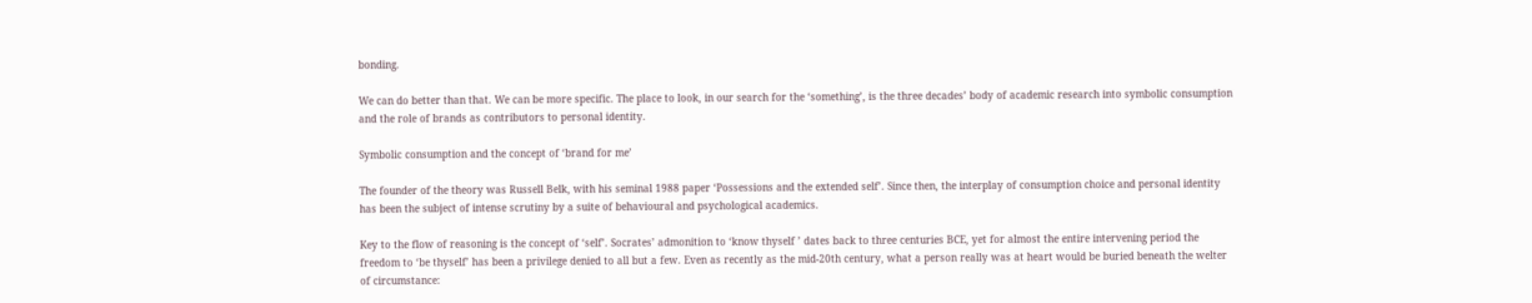bonding.

We can do better than that. We can be more specific. The place to look, in our search for the ‘something’, is the three decades’ body of academic research into symbolic consumption and the role of brands as contributors to personal identity.

Symbolic consumption and the concept of ‘brand for me’

The founder of the theory was Russell Belk, with his seminal 1988 paper ‘Possessions and the extended self’. Since then, the interplay of consumption choice and personal identity has been the subject of intense scrutiny by a suite of behavioural and psychological academics.

Key to the flow of reasoning is the concept of ‘self’. Socrates’ admonition to ‘know thyself ’ dates back to three centuries BCE, yet for almost the entire intervening period the freedom to ‘be thyself’ has been a privilege denied to all but a few. Even as recently as the mid-20th century, what a person really was at heart would be buried beneath the welter of circumstance: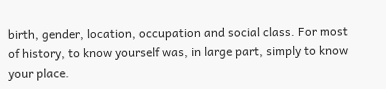birth, gender, location, occupation and social class. For most of history, to know yourself was, in large part, simply to know your place.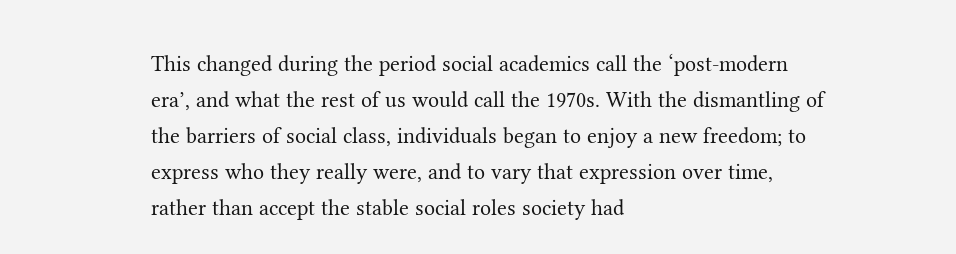This changed during the period social academics call the ‘post-modern era’, and what the rest of us would call the 1970s. With the dismantling of the barriers of social class, individuals began to enjoy a new freedom; to express who they really were, and to vary that expression over time, rather than accept the stable social roles society had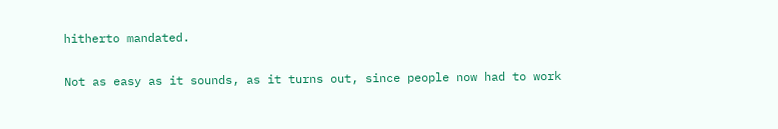hitherto mandated.

Not as easy as it sounds, as it turns out, since people now had to work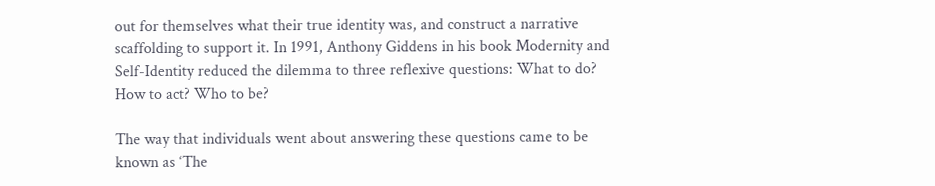out for themselves what their true identity was, and construct a narrative scaffolding to support it. In 1991, Anthony Giddens in his book Modernity and Self-Identity reduced the dilemma to three reflexive questions: What to do? How to act? Who to be?

The way that individuals went about answering these questions came to be known as ‘The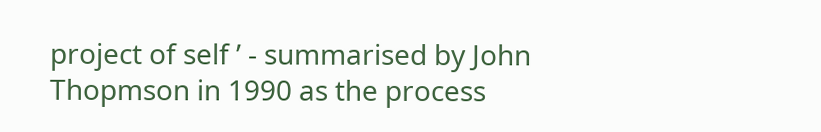project of self ’ - summarised by John Thopmson in 1990 as the process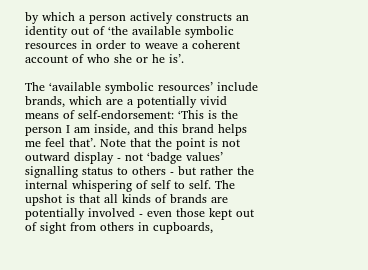by which a person actively constructs an identity out of ‘the available symbolic resources in order to weave a coherent account of who she or he is’.

The ‘available symbolic resources’ include brands, which are a potentially vivid means of self-endorsement: ‘This is the person I am inside, and this brand helps me feel that’. Note that the point is not outward display - not ‘badge values’ signalling status to others - but rather the internal whispering of self to self. The upshot is that all kinds of brands are potentially involved - even those kept out of sight from others in cupboards,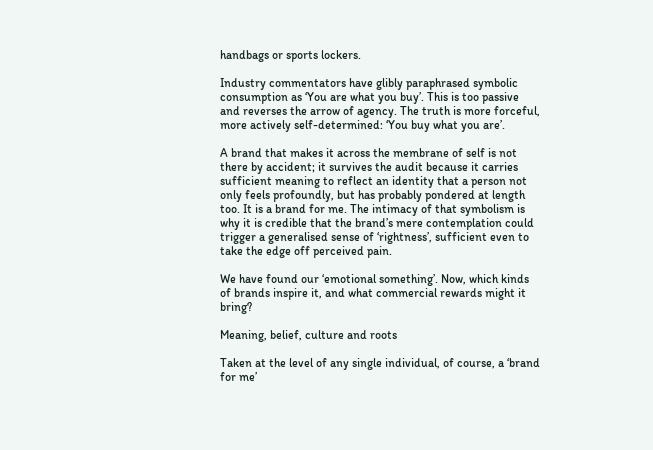handbags or sports lockers.

Industry commentators have glibly paraphrased symbolic consumption as ‘You are what you buy’. This is too passive and reverses the arrow of agency. The truth is more forceful, more actively self-determined: ‘You buy what you are’.

A brand that makes it across the membrane of self is not there by accident; it survives the audit because it carries sufficient meaning to reflect an identity that a person not only feels profoundly, but has probably pondered at length too. It is a brand for me. The intimacy of that symbolism is why it is credible that the brand’s mere contemplation could trigger a generalised sense of ‘rightness’, sufficient even to take the edge off perceived pain.

We have found our ‘emotional something’. Now, which kinds of brands inspire it, and what commercial rewards might it bring?

Meaning, belief, culture and roots

Taken at the level of any single individual, of course, a ‘brand for me’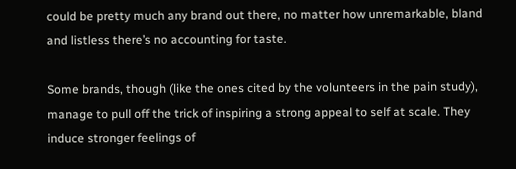could be pretty much any brand out there, no matter how unremarkable, bland and listless there’s no accounting for taste.

Some brands, though (like the ones cited by the volunteers in the pain study), manage to pull off the trick of inspiring a strong appeal to self at scale. They induce stronger feelings of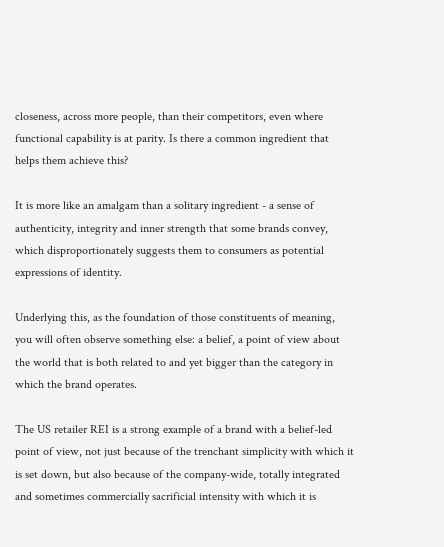closeness, across more people, than their competitors, even where functional capability is at parity. Is there a common ingredient that helps them achieve this?

It is more like an amalgam than a solitary ingredient - a sense of authenticity, integrity and inner strength that some brands convey, which disproportionately suggests them to consumers as potential expressions of identity.

Underlying this, as the foundation of those constituents of meaning, you will often observe something else: a belief, a point of view about the world that is both related to and yet bigger than the category in which the brand operates.

The US retailer REI is a strong example of a brand with a belief-led point of view, not just because of the trenchant simplicity with which it is set down, but also because of the company-wide, totally integrated and sometimes commercially sacrificial intensity with which it is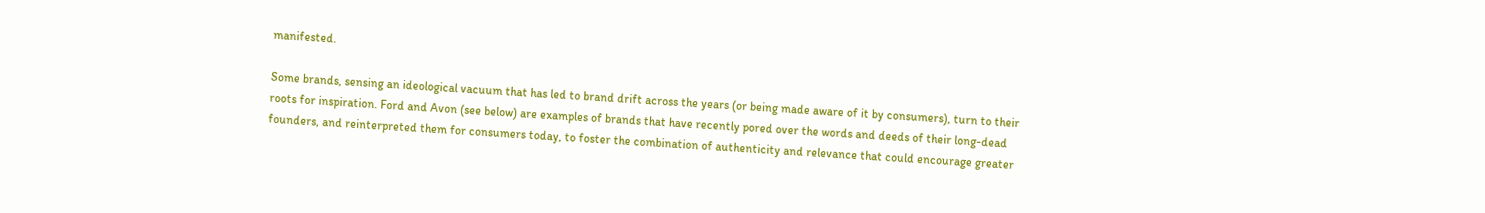manifested.

Some brands, sensing an ideological vacuum that has led to brand drift across the years (or being made aware of it by consumers), turn to their roots for inspiration. Ford and Avon (see below) are examples of brands that have recently pored over the words and deeds of their long-dead founders, and reinterpreted them for consumers today, to foster the combination of authenticity and relevance that could encourage greater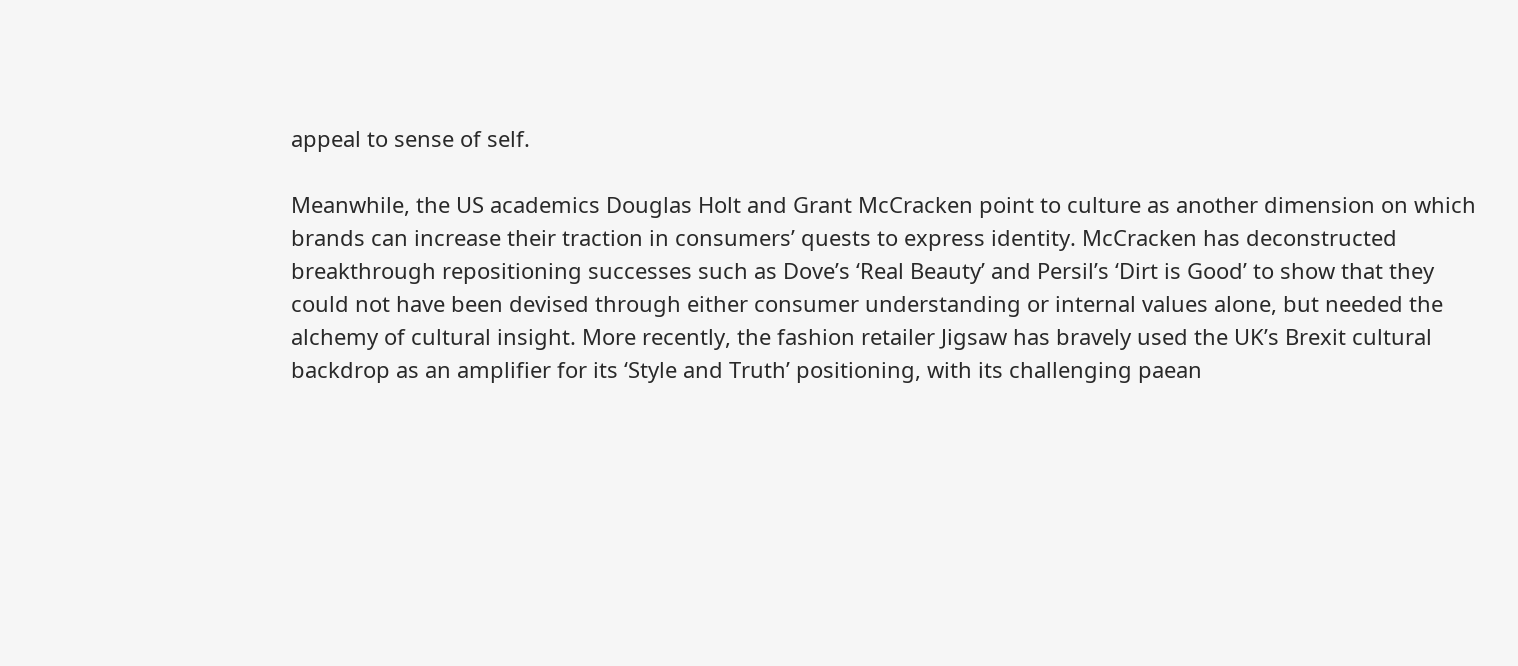appeal to sense of self.

Meanwhile, the US academics Douglas Holt and Grant McCracken point to culture as another dimension on which brands can increase their traction in consumers’ quests to express identity. McCracken has deconstructed breakthrough repositioning successes such as Dove’s ‘Real Beauty’ and Persil’s ‘Dirt is Good’ to show that they could not have been devised through either consumer understanding or internal values alone, but needed the alchemy of cultural insight. More recently, the fashion retailer Jigsaw has bravely used the UK’s Brexit cultural backdrop as an amplifier for its ‘Style and Truth’ positioning, with its challenging paean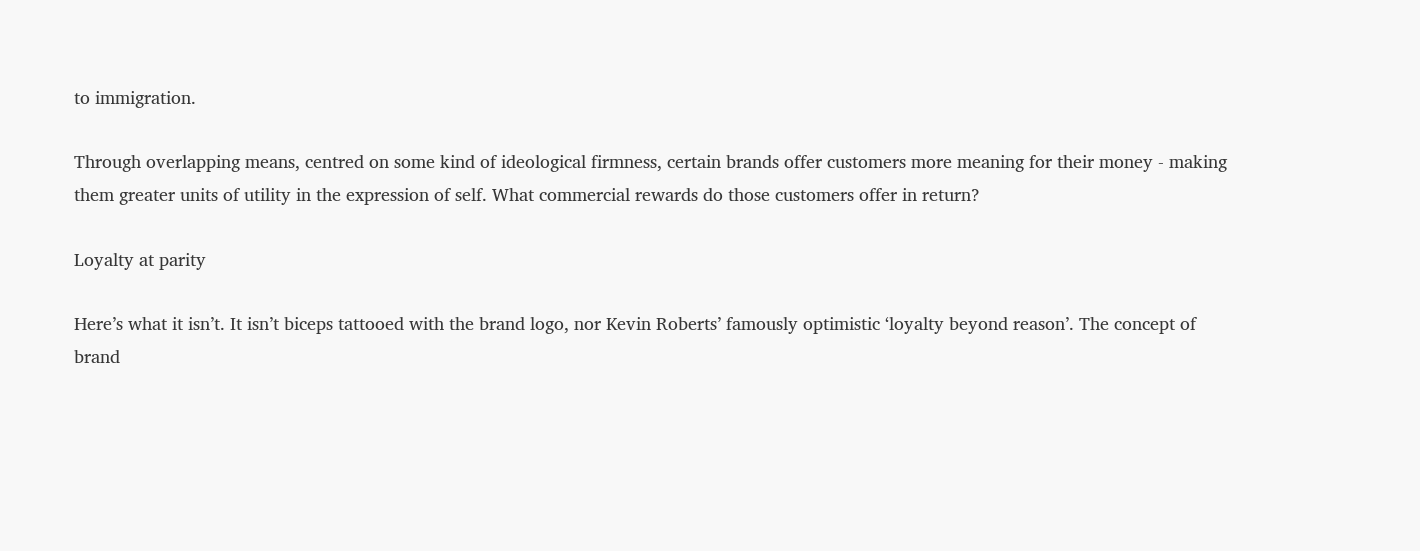to immigration.

Through overlapping means, centred on some kind of ideological firmness, certain brands offer customers more meaning for their money - making them greater units of utility in the expression of self. What commercial rewards do those customers offer in return?

Loyalty at parity

Here’s what it isn’t. It isn’t biceps tattooed with the brand logo, nor Kevin Roberts’ famously optimistic ‘loyalty beyond reason’. The concept of brand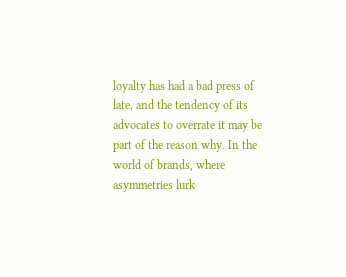loyalty has had a bad press of late, and the tendency of its advocates to overrate it may be part of the reason why. In the world of brands, where asymmetries lurk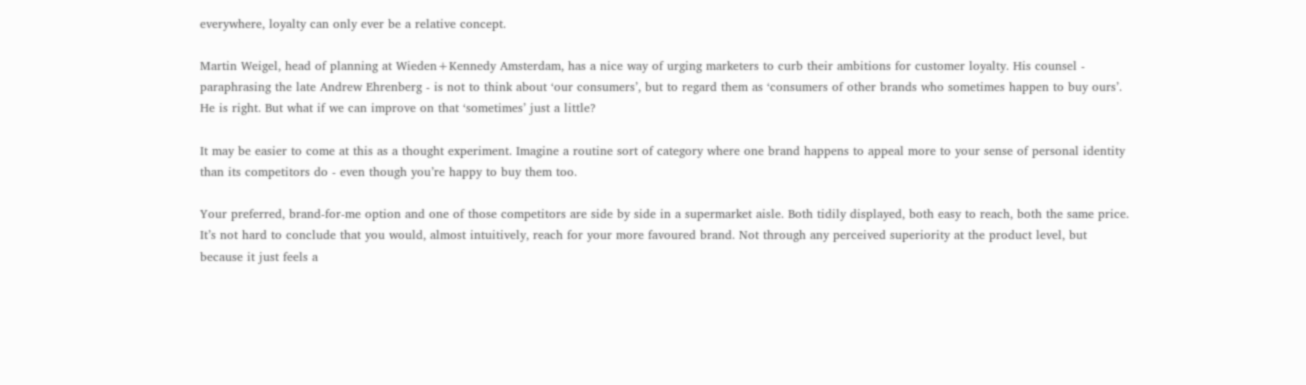everywhere, loyalty can only ever be a relative concept.

Martin Weigel, head of planning at Wieden+Kennedy Amsterdam, has a nice way of urging marketers to curb their ambitions for customer loyalty. His counsel - paraphrasing the late Andrew Ehrenberg - is not to think about ‘our consumers’, but to regard them as ‘consumers of other brands who sometimes happen to buy ours’. He is right. But what if we can improve on that ‘sometimes’ just a little?

It may be easier to come at this as a thought experiment. Imagine a routine sort of category where one brand happens to appeal more to your sense of personal identity than its competitors do - even though you’re happy to buy them too.

Your preferred, brand-for-me option and one of those competitors are side by side in a supermarket aisle. Both tidily displayed, both easy to reach, both the same price. It’s not hard to conclude that you would, almost intuitively, reach for your more favoured brand. Not through any perceived superiority at the product level, but because it just feels a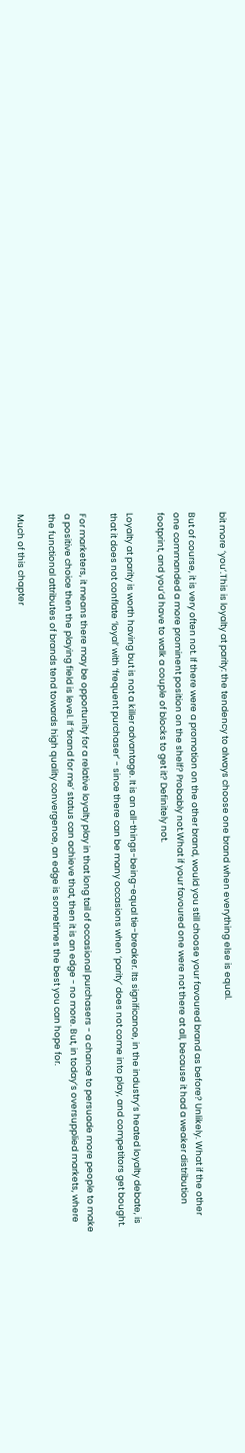bit more ‘you’.This is loyalty at parity: the tendency to always choose one brand when everything else is equal.

But of course, it is very often not. If there were a promotion on the other brand, would you still choose your favoured brand as before? Unlikely. What if the other one commanded a more prominent position on the shelf? Probably not.What if your favoured one were not there at all, because it had a weaker distribution footprint, and you’d have to walk a couple of blocks to get it? Definitely not.

Loyalty at parity is worth having but is not a killer advantage. It is an all-things-being-equal tie-breaker. Its significance, in the industry’s heated loyalty debate, is that it does not conflate ‘loyal’ with ‘frequent purchaser’ - since there can be many occasions when ‘parity’ does not come into play, and competitors get bought.

For marketers, it means there may be opportunity for a relative loyalty play in that long tail of occasional purchasers - a chance to persuade more people to make a positive choice then the playing field is level. If ‘brand for me’ status can achieve that, then it is an edge - no more. But, in today’s oversupplied markets, where the functional attributes of brands tend towards high quality convergence, an edge is sometimes the best you can hope for.

Much of this chapter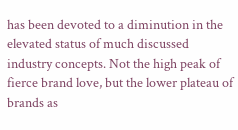has been devoted to a diminution in the elevated status of much discussed industry concepts. Not the high peak of fierce brand love, but the lower plateau of brands as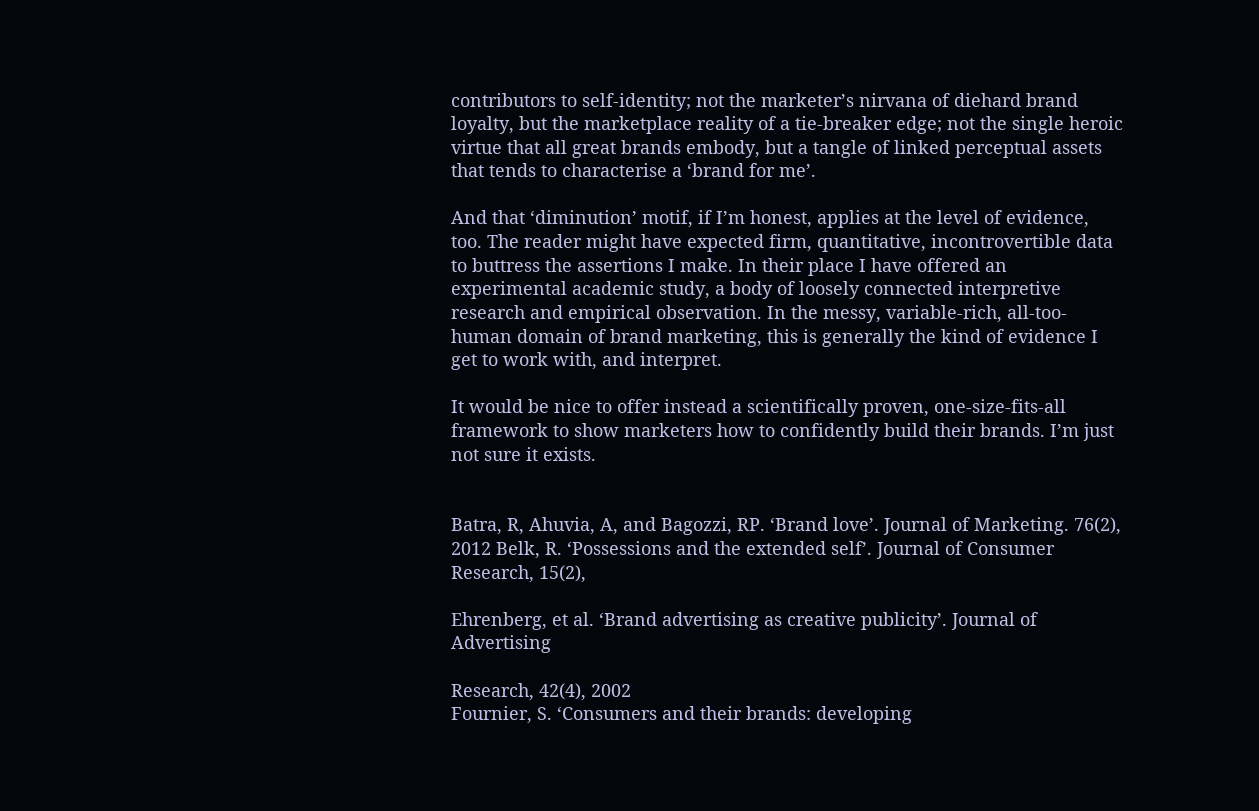contributors to self-identity; not the marketer’s nirvana of diehard brand loyalty, but the marketplace reality of a tie-breaker edge; not the single heroic virtue that all great brands embody, but a tangle of linked perceptual assets that tends to characterise a ‘brand for me’.

And that ‘diminution’ motif, if I’m honest, applies at the level of evidence, too. The reader might have expected firm, quantitative, incontrovertible data to buttress the assertions I make. In their place I have offered an experimental academic study, a body of loosely connected interpretive research and empirical observation. In the messy, variable-rich, all-too-human domain of brand marketing, this is generally the kind of evidence I get to work with, and interpret.

It would be nice to offer instead a scientifically proven, one-size-fits-all framework to show marketers how to confidently build their brands. I’m just not sure it exists.


Batra, R, Ahuvia, A, and Bagozzi, RP. ‘Brand love’. Journal of Marketing. 76(2), 2012 Belk, R. ‘Possessions and the extended self’. Journal of Consumer Research, 15(2),

Ehrenberg, et al. ‘Brand advertising as creative publicity’. Journal of Advertising

Research, 42(4), 2002
Fournier, S. ‘Consumers and their brands: developing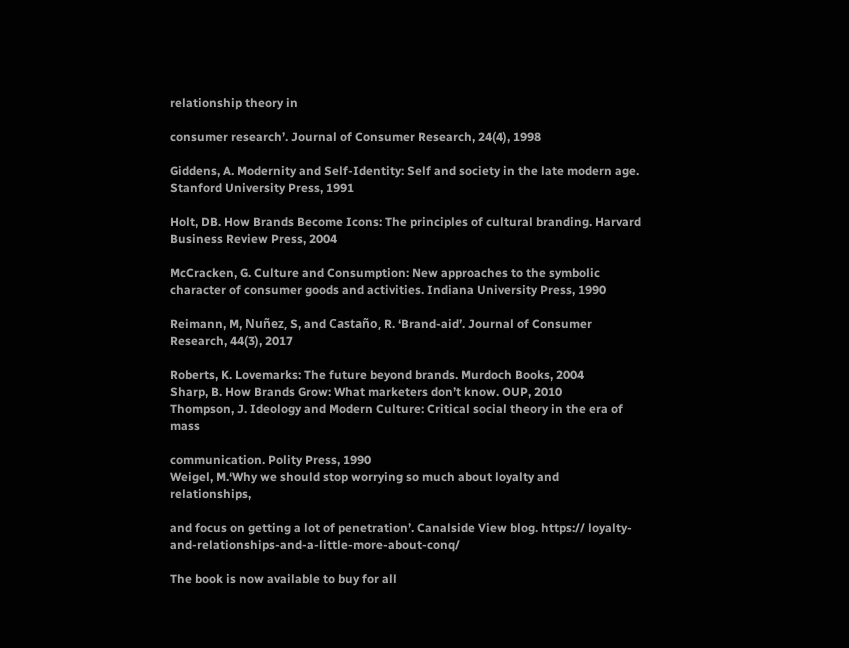relationship theory in

consumer research’. Journal of Consumer Research, 24(4), 1998

Giddens, A. Modernity and Self-Identity: Self and society in the late modern age. Stanford University Press, 1991

Holt, DB. How Brands Become Icons: The principles of cultural branding. Harvard Business Review Press, 2004

McCracken, G. Culture and Consumption: New approaches to the symbolic character of consumer goods and activities. Indiana University Press, 1990

Reimann, M, Nuñez, S, and Castaño, R. ‘Brand-aid’. Journal of Consumer Research, 44(3), 2017

Roberts, K. Lovemarks: The future beyond brands. Murdoch Books, 2004
Sharp, B. How Brands Grow: What marketers don’t know. OUP, 2010
Thompson, J. Ideology and Modern Culture: Critical social theory in the era of mass

communication. Polity Press, 1990
Weigel, M.‘Why we should stop worrying so much about loyalty and relationships,

and focus on getting a lot of penetration’. Canalside View blog. https:// loyalty-and-relationships-and-a-little-more-about-conq/

The book is now available to buy for all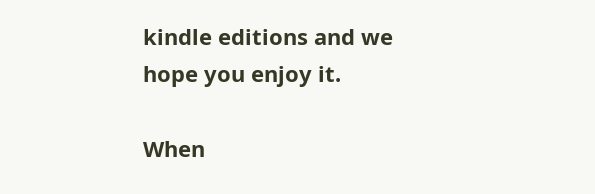kindle editions and we hope you enjoy it.

When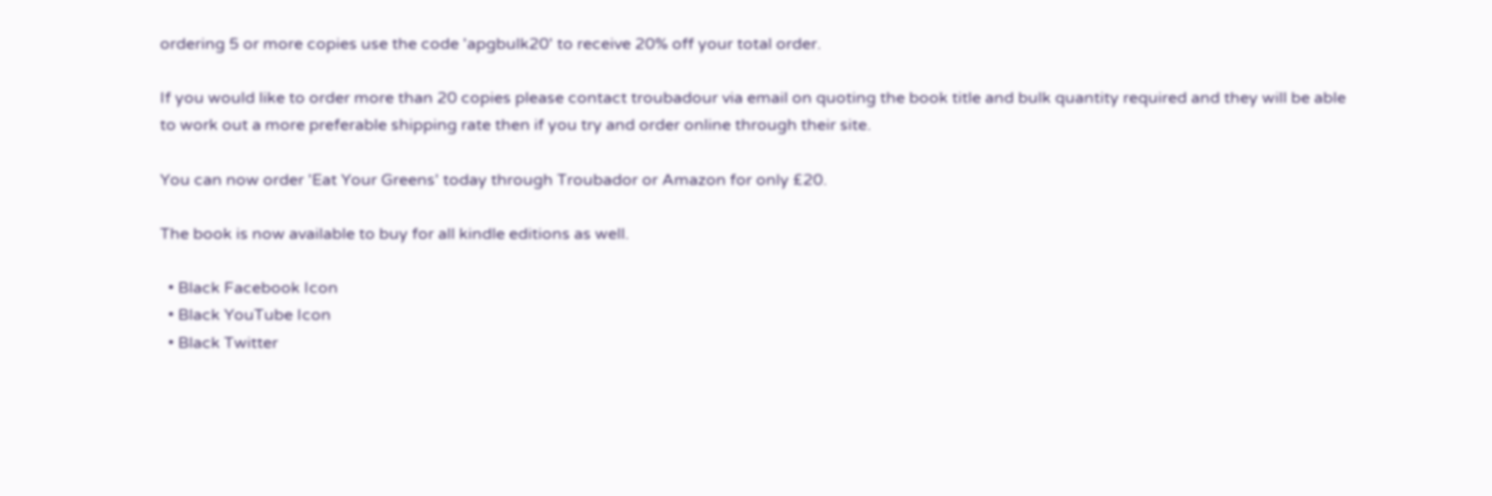ordering 5 or more copies use the code 'apgbulk20' to receive 20% off your total order.

If you would like to order more than 20 copies please contact troubadour via email on quoting the book title and bulk quantity required and they will be able to work out a more preferable shipping rate then if you try and order online through their site.

You can now order 'Eat Your Greens' today through Troubador or Amazon for only £20.

The book is now available to buy for all kindle editions as well.

  • Black Facebook Icon
  • Black YouTube Icon
  • Black Twitter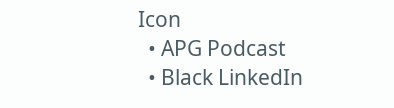Icon
  • APG Podcast
  • Black LinkedIn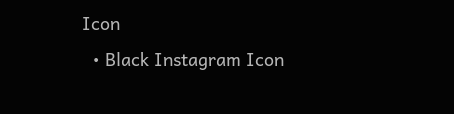Icon
  • Black Instagram Icon